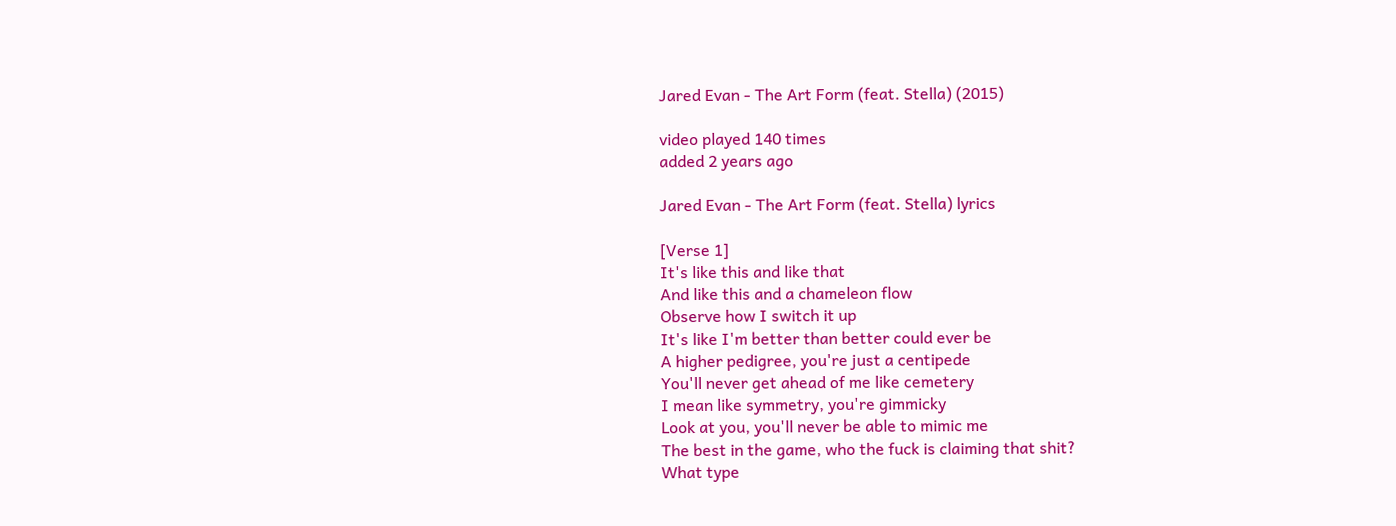Jared Evan - The Art Form (feat. Stella) (2015)

video played 140 times
added 2 years ago

Jared Evan - The Art Form (feat. Stella) lyrics

[Verse 1]
It's like this and like that
And like this and a chameleon flow
Observe how I switch it up
It's like I'm better than better could ever be
A higher pedigree, you're just a centipede
You'll never get ahead of me like cemetery
I mean like symmetry, you're gimmicky
Look at you, you'll never be able to mimic me
The best in the game, who the fuck is claiming that shit?
What type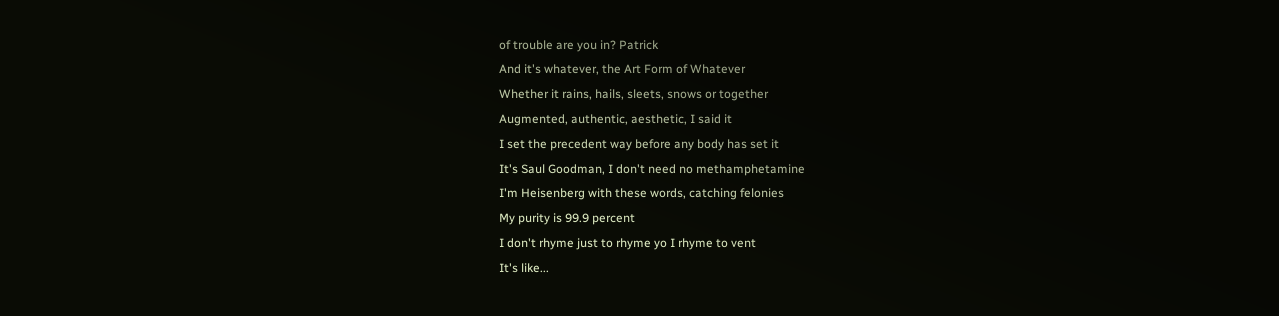of trouble are you in? Patrick
And it's whatever, the Art Form of Whatever
Whether it rains, hails, sleets, snows or together
Augmented, authentic, aesthetic, I said it
I set the precedent way before any body has set it
It's Saul Goodman, I don't need no methamphetamine
I'm Heisenberg with these words, catching felonies
My purity is 99.9 percent
I don't rhyme just to rhyme yo I rhyme to vent
It's like...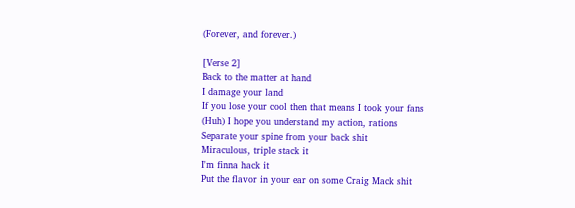(Forever, and forever.)

[Verse 2]
Back to the matter at hand
I damage your land
If you lose your cool then that means I took your fans
(Huh) I hope you understand my action, rations
Separate your spine from your back shit
Miraculous, triple stack it
I'm finna hack it
Put the flavor in your ear on some Craig Mack shit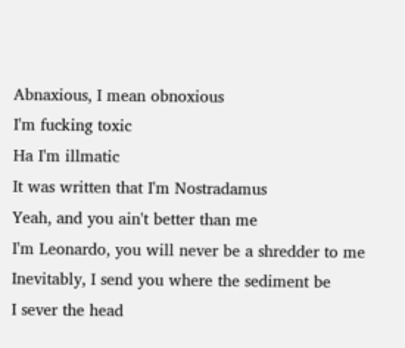Abnaxious, I mean obnoxious
I'm fucking toxic
Ha I'm illmatic
It was written that I'm Nostradamus
Yeah, and you ain't better than me
I'm Leonardo, you will never be a shredder to me
Inevitably, I send you where the sediment be
I sever the head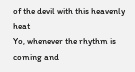of the devil with this heavenly heat
Yo, whenever the rhythm is coming and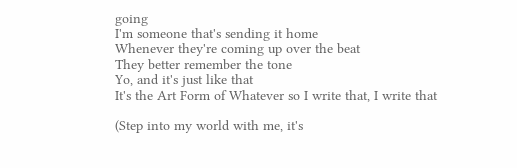going
I'm someone that's sending it home
Whenever they're coming up over the beat
They better remember the tone
Yo, and it's just like that
It's the Art Form of Whatever so I write that, I write that

(Step into my world with me, it's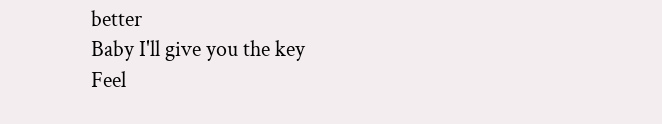better
Baby I'll give you the key
Feel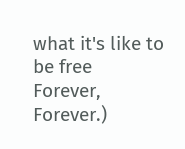what it's like to be free
Forever, Forever.)